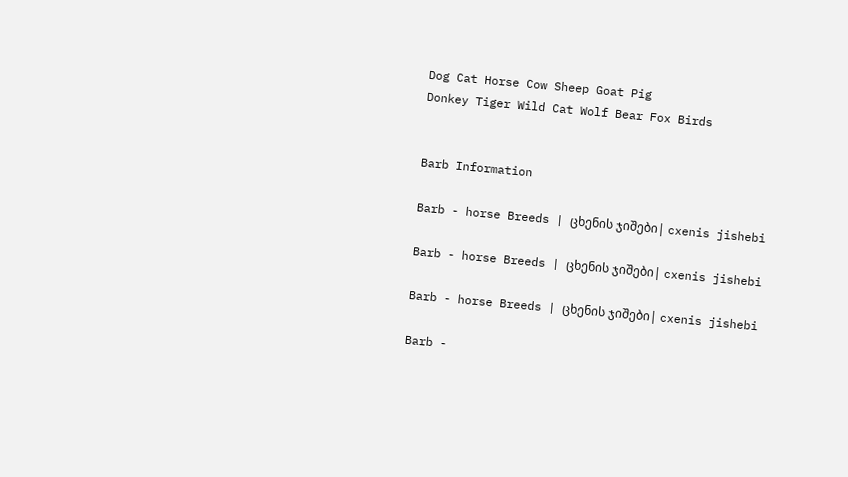Dog Cat Horse Cow Sheep Goat Pig
Donkey Tiger Wild Cat Wolf Bear Fox Birds


Barb Information

Barb - horse Breeds | ცხენის ჯიშები| cxenis jishebi

Barb - horse Breeds | ცხენის ჯიშები| cxenis jishebi

Barb - horse Breeds | ცხენის ჯიშები| cxenis jishebi

Barb -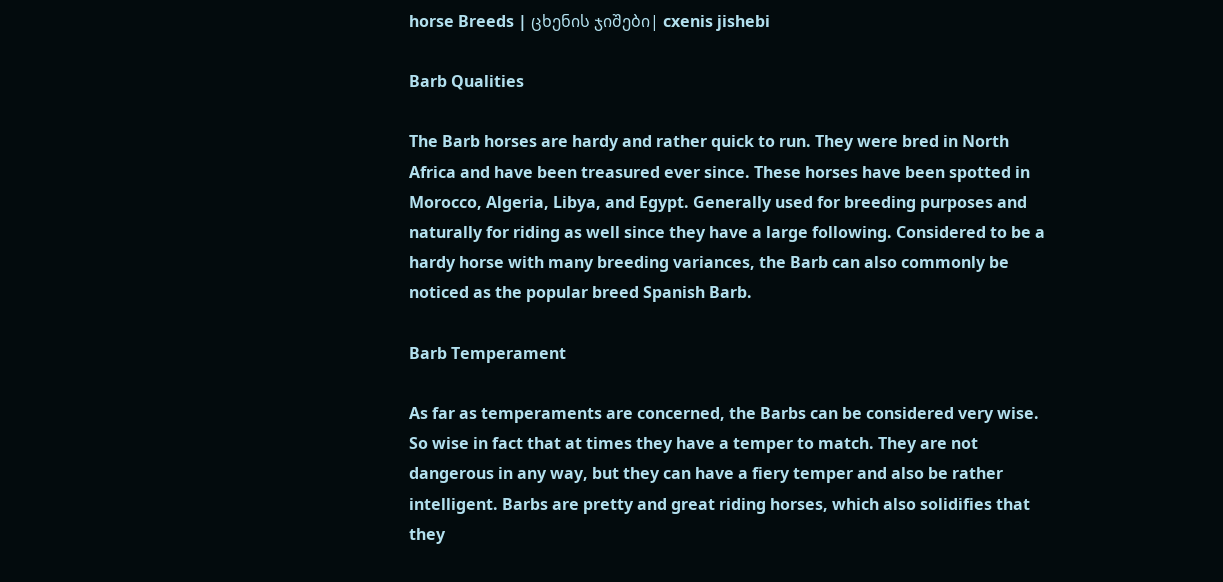horse Breeds | ცხენის ჯიშები| cxenis jishebi

Barb Qualities

The Barb horses are hardy and rather quick to run. They were bred in North Africa and have been treasured ever since. These horses have been spotted in Morocco, Algeria, Libya, and Egypt. Generally used for breeding purposes and naturally for riding as well since they have a large following. Considered to be a hardy horse with many breeding variances, the Barb can also commonly be noticed as the popular breed Spanish Barb.

Barb Temperament

As far as temperaments are concerned, the Barbs can be considered very wise. So wise in fact that at times they have a temper to match. They are not dangerous in any way, but they can have a fiery temper and also be rather intelligent. Barbs are pretty and great riding horses, which also solidifies that they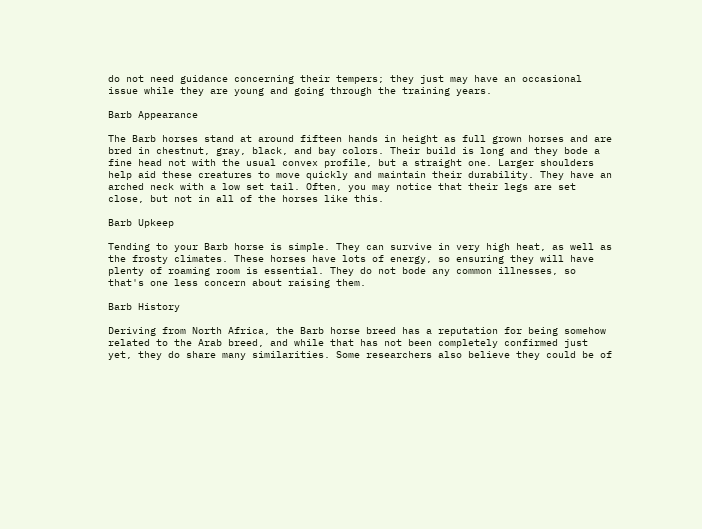do not need guidance concerning their tempers; they just may have an occasional issue while they are young and going through the training years.

Barb Appearance

The Barb horses stand at around fifteen hands in height as full grown horses and are bred in chestnut, gray, black, and bay colors. Their build is long and they bode a fine head not with the usual convex profile, but a straight one. Larger shoulders help aid these creatures to move quickly and maintain their durability. They have an arched neck with a low set tail. Often, you may notice that their legs are set close, but not in all of the horses like this.

Barb Upkeep

Tending to your Barb horse is simple. They can survive in very high heat, as well as the frosty climates. These horses have lots of energy, so ensuring they will have plenty of roaming room is essential. They do not bode any common illnesses, so that's one less concern about raising them.

Barb History

Deriving from North Africa, the Barb horse breed has a reputation for being somehow related to the Arab breed, and while that has not been completely confirmed just yet, they do share many similarities. Some researchers also believe they could be of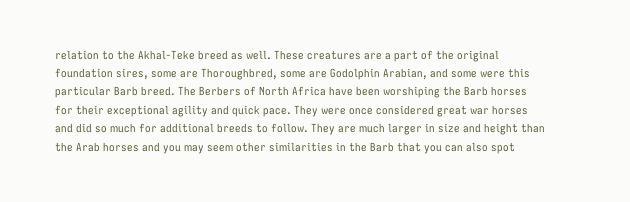relation to the Akhal-Teke breed as well. These creatures are a part of the original foundation sires, some are Thoroughbred, some are Godolphin Arabian, and some were this particular Barb breed. The Berbers of North Africa have been worshiping the Barb horses for their exceptional agility and quick pace. They were once considered great war horses and did so much for additional breeds to follow. They are much larger in size and height than the Arab horses and you may seem other similarities in the Barb that you can also spot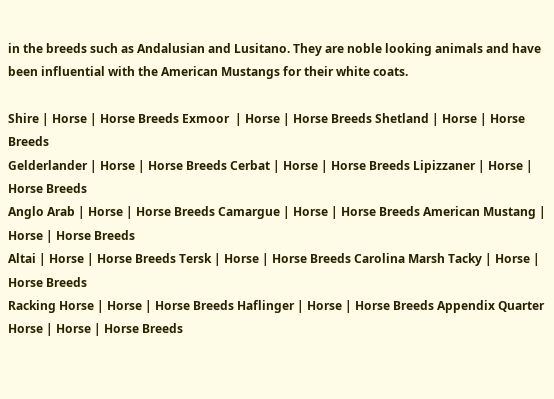in the breeds such as Andalusian and Lusitano. They are noble looking animals and have been influential with the American Mustangs for their white coats.

Shire | Horse | Horse Breeds Exmoor  | Horse | Horse Breeds Shetland | Horse | Horse Breeds
Gelderlander | Horse | Horse Breeds Cerbat | Horse | Horse Breeds Lipizzaner | Horse | Horse Breeds
Anglo Arab | Horse | Horse Breeds Camargue | Horse | Horse Breeds American Mustang | Horse | Horse Breeds
Altai | Horse | Horse Breeds Tersk | Horse | Horse Breeds Carolina Marsh Tacky | Horse | Horse Breeds
Racking Horse | Horse | Horse Breeds Haflinger | Horse | Horse Breeds Appendix Quarter Horse | Horse | Horse Breeds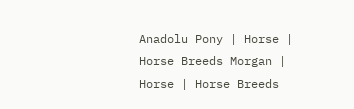Anadolu Pony | Horse | Horse Breeds Morgan | Horse | Horse Breeds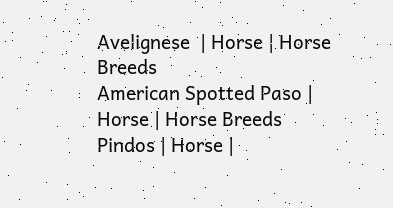Avelignese  | Horse | Horse Breeds
American Spotted Paso | Horse | Horse Breeds Pindos | Horse |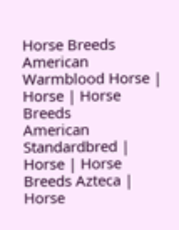Horse Breeds American Warmblood Horse | Horse | Horse Breeds
American Standardbred | Horse | Horse Breeds Azteca | Horse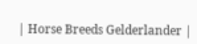| Horse Breeds Gelderlander |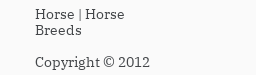Horse | Horse Breeds

Copyright © 2012